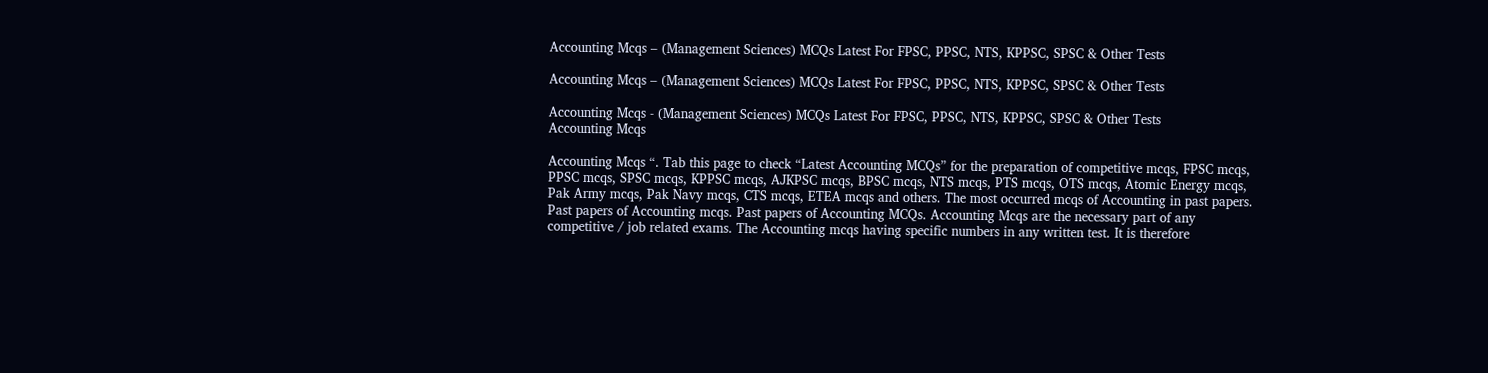Accounting Mcqs – (Management Sciences) MCQs Latest For FPSC, PPSC, NTS, KPPSC, SPSC & Other Tests

Accounting Mcqs – (Management Sciences) MCQs Latest For FPSC, PPSC, NTS, KPPSC, SPSC & Other Tests

Accounting Mcqs - (Management Sciences) MCQs Latest For FPSC, PPSC, NTS, KPPSC, SPSC & Other Tests
Accounting Mcqs

Accounting Mcqs “. Tab this page to check “Latest Accounting MCQs” for the preparation of competitive mcqs, FPSC mcqs, PPSC mcqs, SPSC mcqs, KPPSC mcqs, AJKPSC mcqs, BPSC mcqs, NTS mcqs, PTS mcqs, OTS mcqs, Atomic Energy mcqs, Pak Army mcqs, Pak Navy mcqs, CTS mcqs, ETEA mcqs and others. The most occurred mcqs of Accounting in past papers. Past papers of Accounting mcqs. Past papers of Accounting MCQs. Accounting Mcqs are the necessary part of any competitive / job related exams. The Accounting mcqs having specific numbers in any written test. It is therefore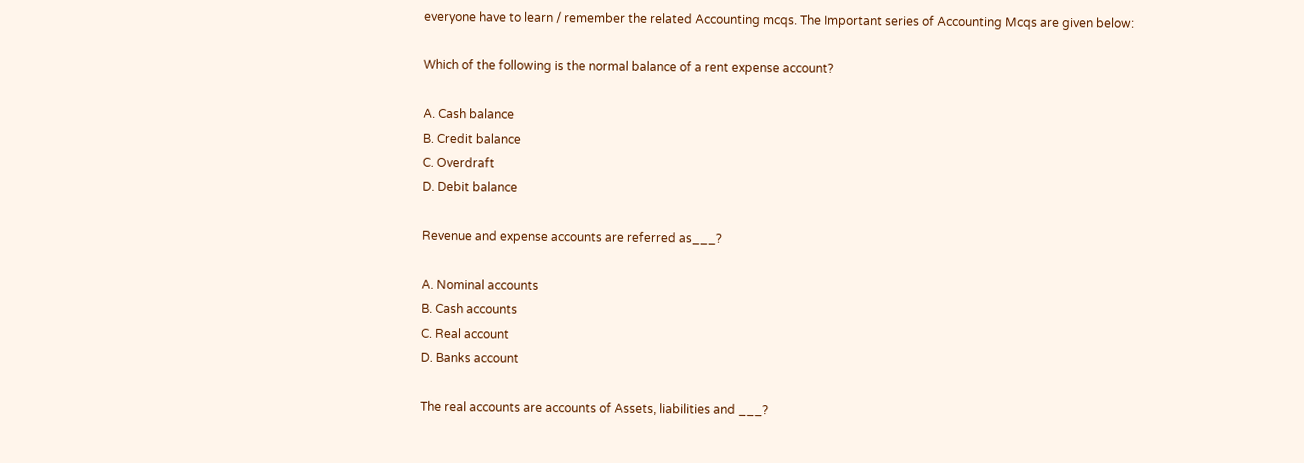everyone have to learn / remember the related Accounting mcqs. The Important series of Accounting Mcqs are given below:

Which of the following is the normal balance of a rent expense account?

A. Cash balance
B. Credit balance
C. Overdraft
D. Debit balance

Revenue and expense accounts are referred as___?

A. Nominal accounts
B. Cash accounts
C. Real account
D. Banks account

The real accounts are accounts of Assets, liabilities and ___?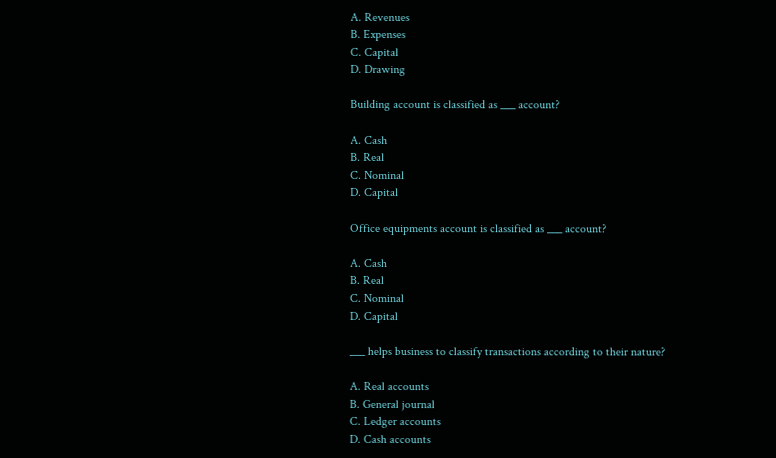A. Revenues
B. Expenses
C. Capital
D. Drawing

Building account is classified as ___ account?

A. Cash
B. Real
C. Nominal
D. Capital

Office equipments account is classified as ___ account?

A. Cash
B. Real
C. Nominal
D. Capital

___ helps business to classify transactions according to their nature?

A. Real accounts
B. General journal
C. Ledger accounts
D. Cash accounts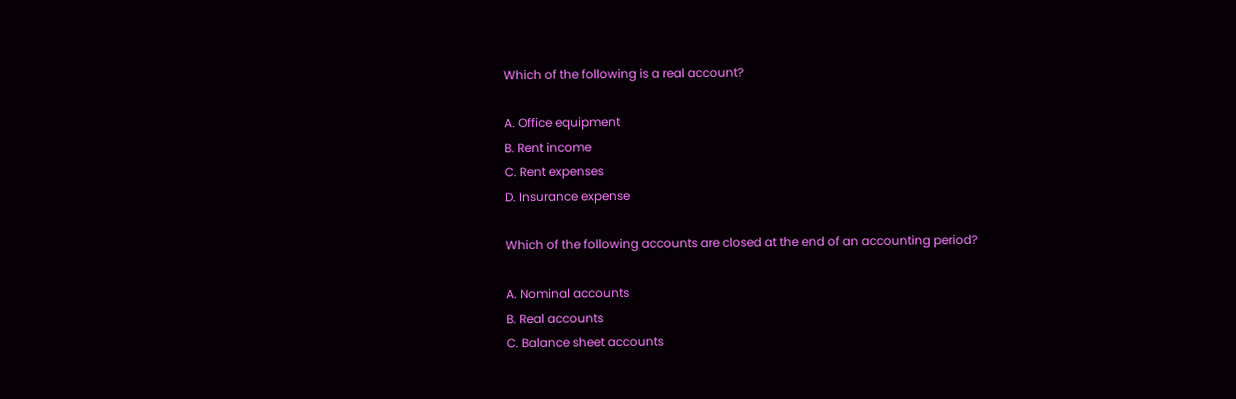Which of the following is a real account?

A. Office equipment
B. Rent income
C. Rent expenses
D. Insurance expense

Which of the following accounts are closed at the end of an accounting period?

A. Nominal accounts
B. Real accounts
C. Balance sheet accounts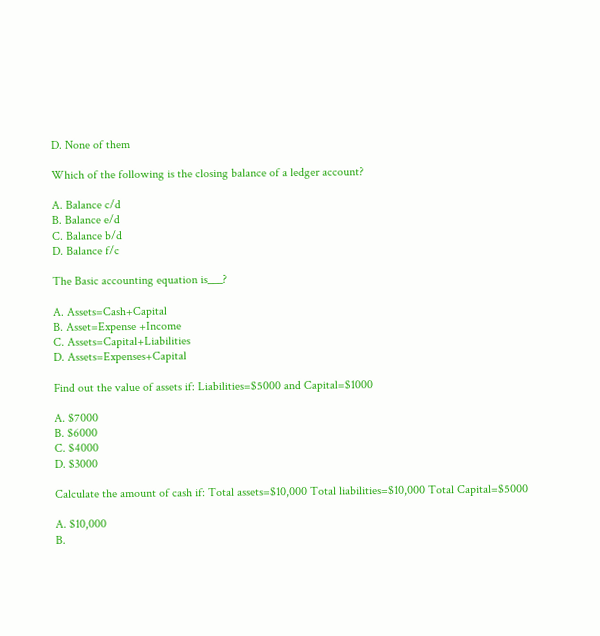D. None of them

Which of the following is the closing balance of a ledger account?

A. Balance c/d
B. Balance e/d
C. Balance b/d
D. Balance f/c

The Basic accounting equation is___?

A. Assets=Cash+Capital
B. Asset=Expense +Income
C. Assets=Capital+Liabilities
D. Assets=Expenses+Capital

Find out the value of assets if: Liabilities=$5000 and Capital=$1000

A. $7000
B. $6000
C. $4000
D. $3000

Calculate the amount of cash if: Total assets=$10,000 Total liabilities=$10,000 Total Capital=$5000

A. $10,000
B.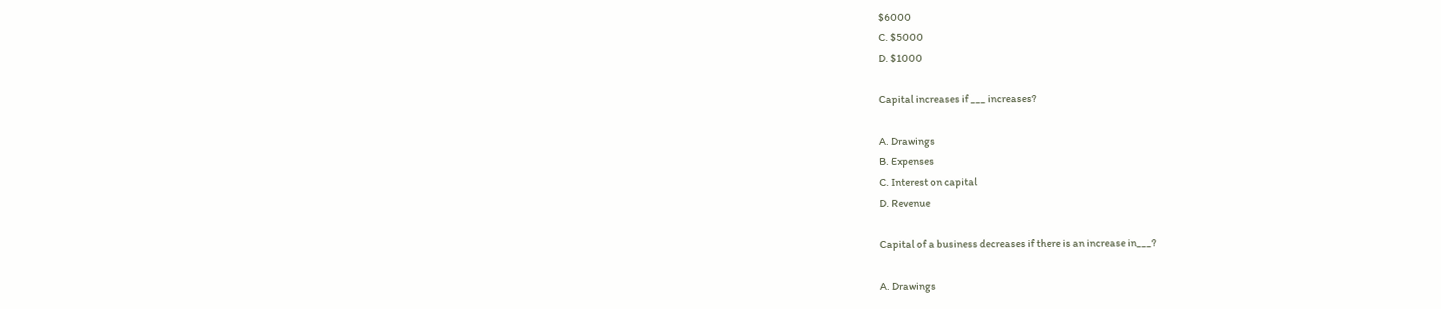$6000
C. $5000
D. $1000

Capital increases if ___ increases?

A. Drawings
B. Expenses
C. Interest on capital
D. Revenue

Capital of a business decreases if there is an increase in___?

A. Drawings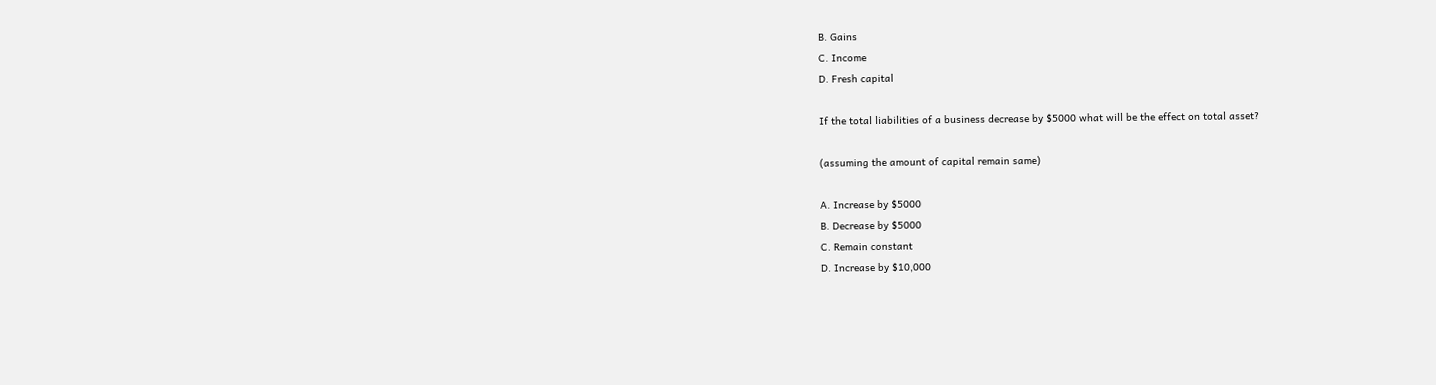B. Gains
C. Income
D. Fresh capital

If the total liabilities of a business decrease by $5000 what will be the effect on total asset?

(assuming the amount of capital remain same)

A. Increase by $5000
B. Decrease by $5000
C. Remain constant
D. Increase by $10,000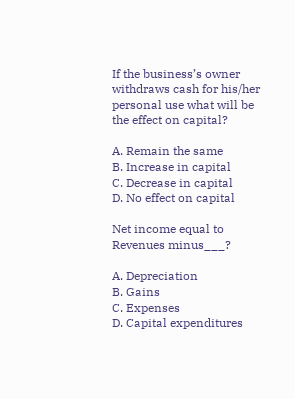If the business’s owner withdraws cash for his/her personal use what will be the effect on capital?

A. Remain the same
B. Increase in capital
C. Decrease in capital
D. No effect on capital

Net income equal to Revenues minus___?

A. Depreciation
B. Gains
C. Expenses
D. Capital expenditures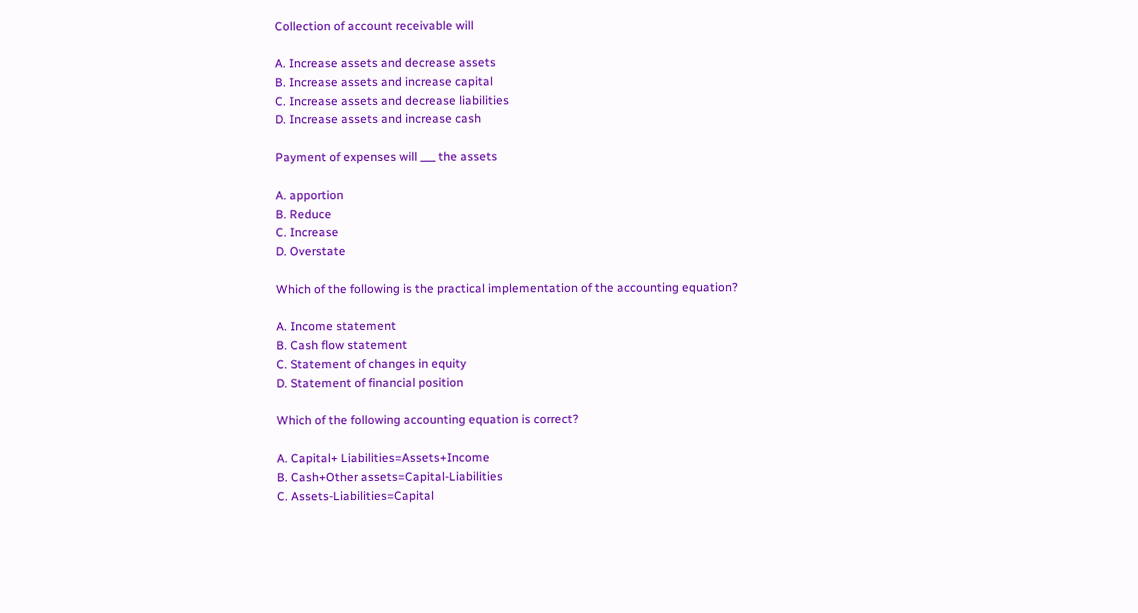Collection of account receivable will

A. Increase assets and decrease assets
B. Increase assets and increase capital
C. Increase assets and decrease liabilities
D. Increase assets and increase cash

Payment of expenses will ___ the assets

A. apportion
B. Reduce
C. Increase
D. Overstate

Which of the following is the practical implementation of the accounting equation?

A. Income statement
B. Cash flow statement
C. Statement of changes in equity
D. Statement of financial position

Which of the following accounting equation is correct?

A. Capital+ Liabilities=Assets+Income
B. Cash+Other assets=Capital-Liabilities
C. Assets-Liabilities=Capital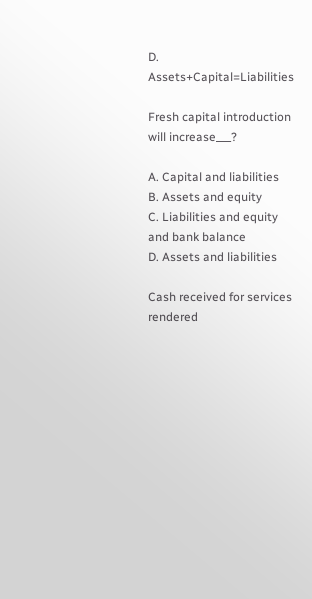D. Assets+Capital=Liabilities

Fresh capital introduction will increase___?

A. Capital and liabilities
B. Assets and equity
C. Liabilities and equity and bank balance
D. Assets and liabilities

Cash received for services rendered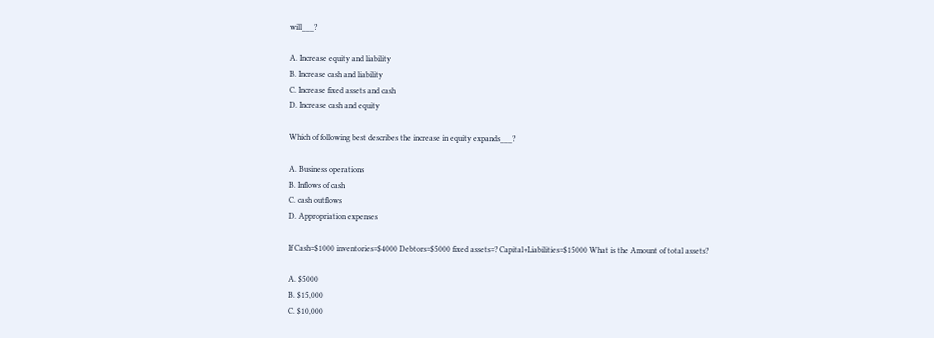will___?

A. Increase equity and liability
B. Increase cash and liability
C. Increase fixed assets and cash
D. Increase cash and equity

Which of following best describes the increase in equity expands___?

A. Business operations
B. Inflows of cash
C. cash outflows
D. Appropriation expenses

If Cash=$1000 inventories=$4000 Debtors=$5000 fixed assets=? Capital+Liabilities=$15000 What is the Amount of total assets?

A. $5000
B. $15,000
C. $10,000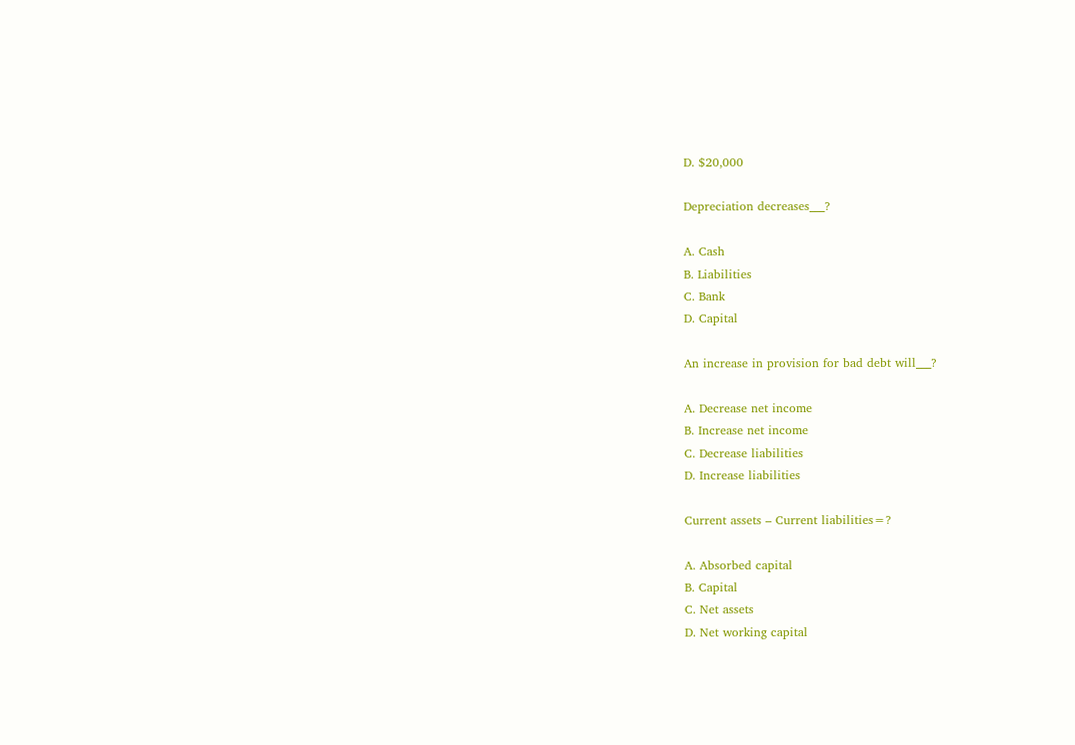D. $20,000

Depreciation decreases___?

A. Cash
B. Liabilities
C. Bank
D. Capital

An increase in provision for bad debt will___?

A. Decrease net income
B. Increase net income
C. Decrease liabilities
D. Increase liabilities

Current assets – Current liabilities=?

A. Absorbed capital
B. Capital
C. Net assets
D. Net working capital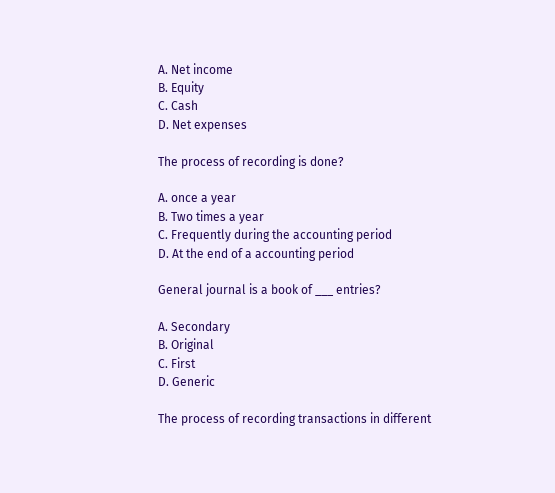A. Net income
B. Equity
C. Cash
D. Net expenses

The process of recording is done?

A. once a year
B. Two times a year
C. Frequently during the accounting period
D. At the end of a accounting period

General journal is a book of ___ entries?

A. Secondary
B. Original
C. First
D. Generic

The process of recording transactions in different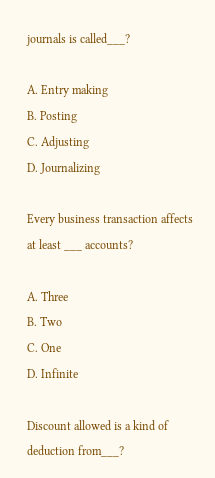journals is called___?

A. Entry making
B. Posting
C. Adjusting
D. Journalizing

Every business transaction affects at least ___ accounts?

A. Three
B. Two
C. One
D. Infinite

Discount allowed is a kind of deduction from___?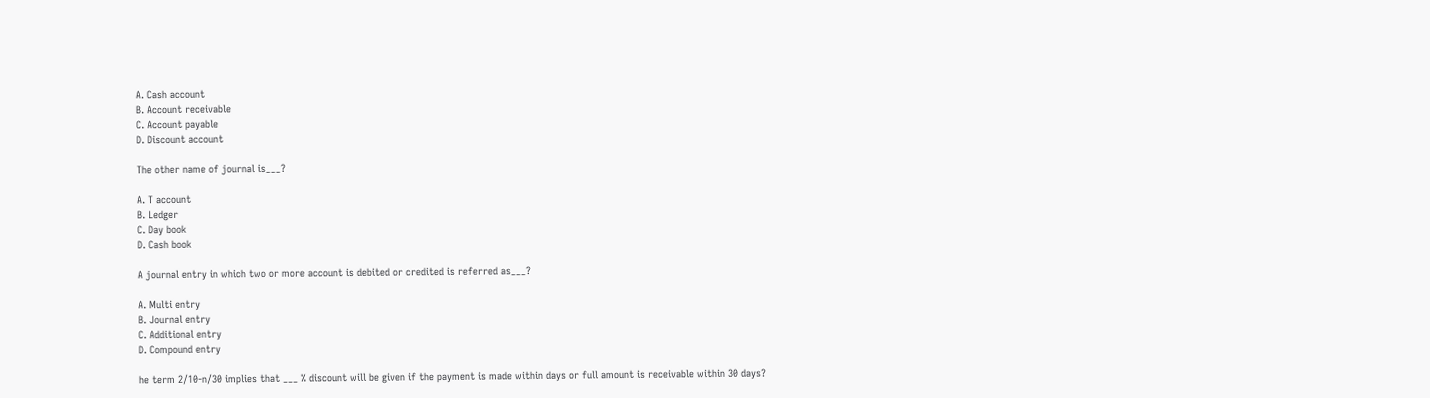A. Cash account
B. Account receivable
C. Account payable
D. Discount account

The other name of journal is___?

A. T account
B. Ledger
C. Day book
D. Cash book

A journal entry in which two or more account is debited or credited is referred as___?

A. Multi entry
B. Journal entry
C. Additional entry
D. Compound entry

he term 2/10-n/30 implies that ___ % discount will be given if the payment is made within days or full amount is receivable within 30 days?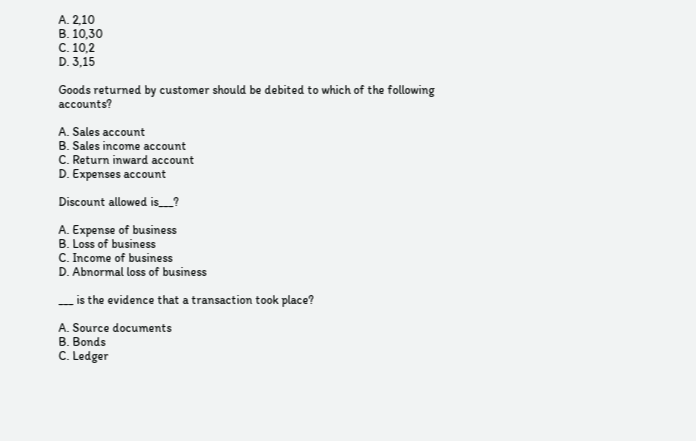A. 2,10
B. 10,30
C. 10,2
D. 3,15

Goods returned by customer should be debited to which of the following accounts?

A. Sales account
B. Sales income account
C. Return inward account
D. Expenses account

Discount allowed is___?

A. Expense of business
B. Loss of business
C. Income of business
D. Abnormal loss of business

___ is the evidence that a transaction took place?

A. Source documents
B. Bonds
C. Ledger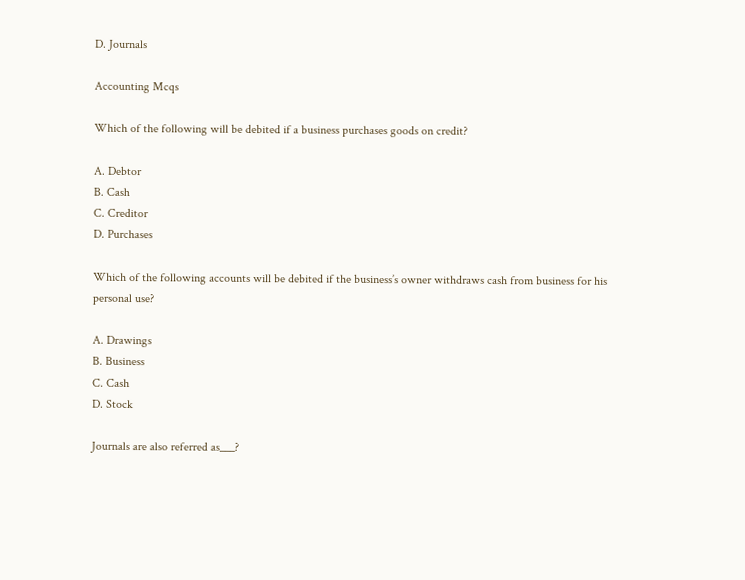D. Journals

Accounting Mcqs

Which of the following will be debited if a business purchases goods on credit?

A. Debtor
B. Cash
C. Creditor
D. Purchases

Which of the following accounts will be debited if the business’s owner withdraws cash from business for his personal use?

A. Drawings
B. Business
C. Cash
D. Stock

Journals are also referred as___?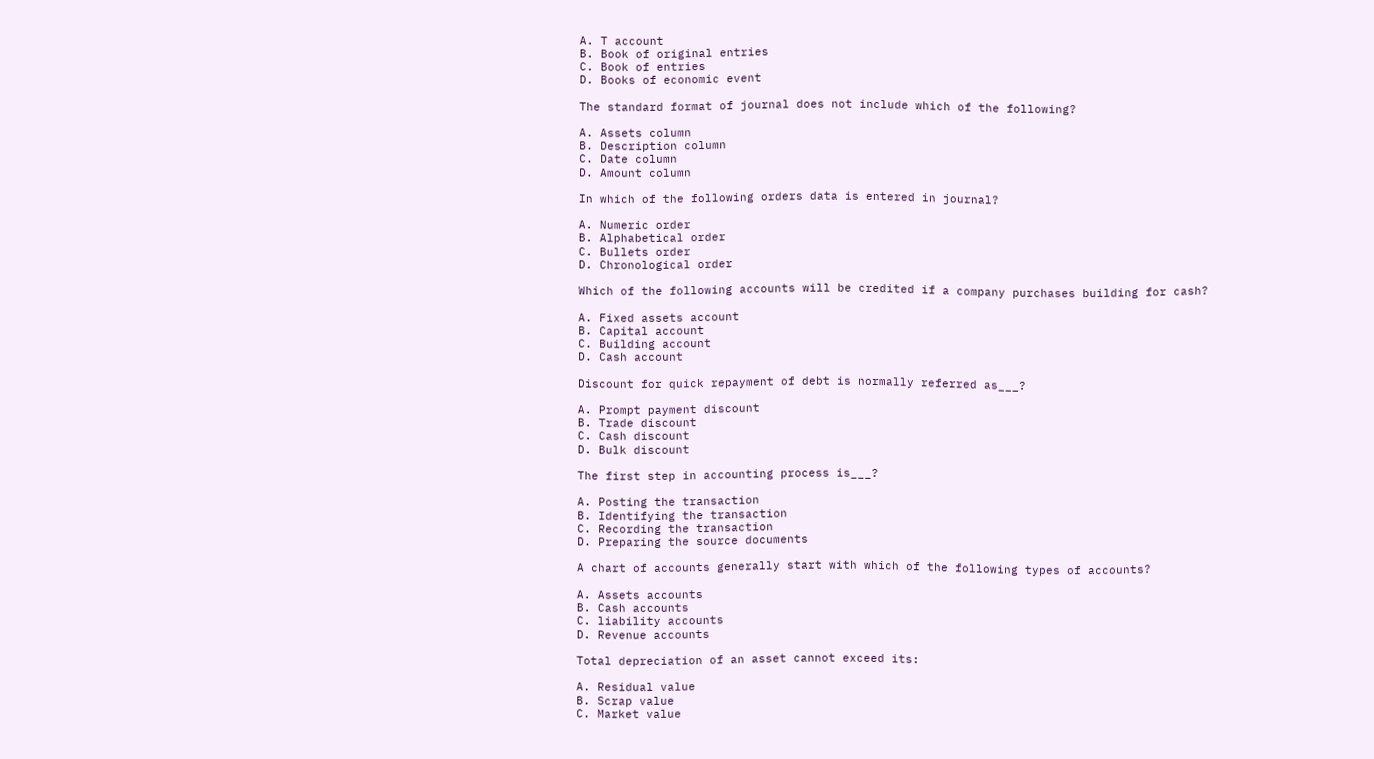A. T account
B. Book of original entries
C. Book of entries
D. Books of economic event

The standard format of journal does not include which of the following?

A. Assets column
B. Description column
C. Date column
D. Amount column

In which of the following orders data is entered in journal?

A. Numeric order
B. Alphabetical order
C. Bullets order
D. Chronological order

Which of the following accounts will be credited if a company purchases building for cash?

A. Fixed assets account
B. Capital account
C. Building account
D. Cash account

Discount for quick repayment of debt is normally referred as___?

A. Prompt payment discount
B. Trade discount
C. Cash discount
D. Bulk discount

The first step in accounting process is___?

A. Posting the transaction
B. Identifying the transaction
C. Recording the transaction
D. Preparing the source documents

A chart of accounts generally start with which of the following types of accounts?

A. Assets accounts
B. Cash accounts
C. liability accounts
D. Revenue accounts

Total depreciation of an asset cannot exceed its:

A. Residual value
B. Scrap value
C. Market value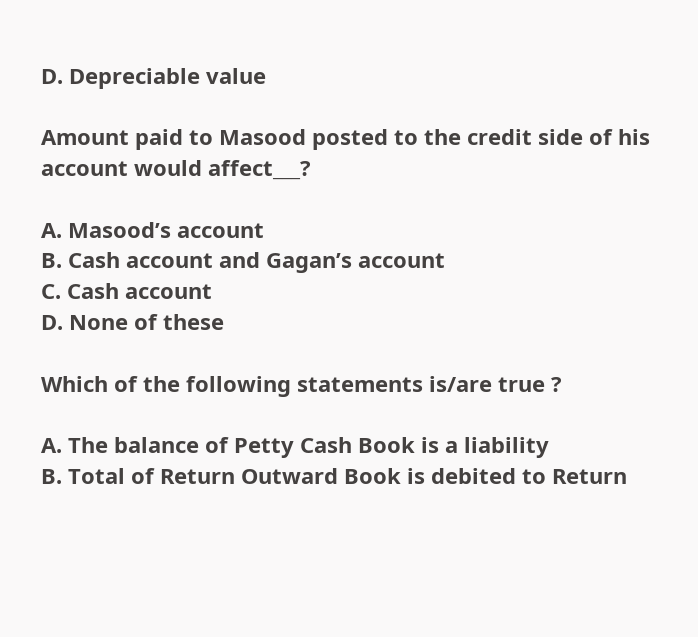D. Depreciable value

Amount paid to Masood posted to the credit side of his account would affect___?

A. Masood’s account
B. Cash account and Gagan’s account
C. Cash account
D. None of these

Which of the following statements is/are true ?

A. The balance of Petty Cash Book is a liability
B. Total of Return Outward Book is debited to Return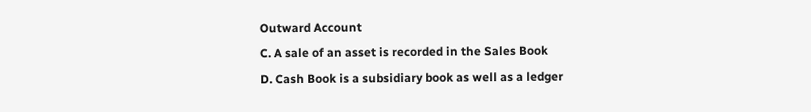Outward Account
C. A sale of an asset is recorded in the Sales Book
D. Cash Book is a subsidiary book as well as a ledger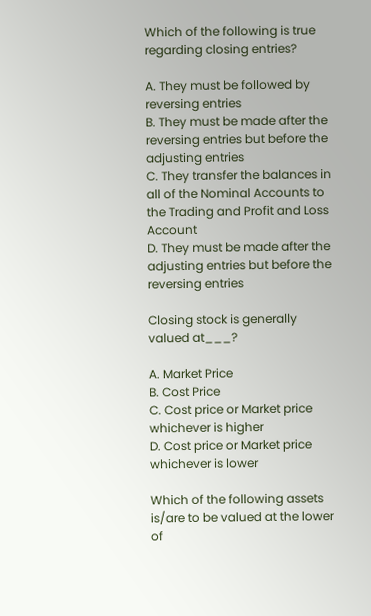Which of the following is true regarding closing entries?

A. They must be followed by reversing entries
B. They must be made after the reversing entries but before the adjusting entries
C. They transfer the balances in all of the Nominal Accounts to the Trading and Profit and Loss Account
D. They must be made after the adjusting entries but before the reversing entries

Closing stock is generally valued at___?

A. Market Price
B. Cost Price
C. Cost price or Market price whichever is higher
D. Cost price or Market price whichever is lower

Which of the following assets is/are to be valued at the lower of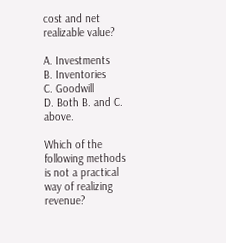cost and net realizable value?

A. Investments
B. Inventories
C. Goodwill
D. Both B. and C. above.

Which of the following methods is not a practical way of realizing revenue?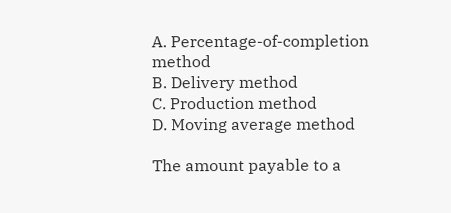A. Percentage-of-completion method
B. Delivery method
C. Production method
D. Moving average method

The amount payable to a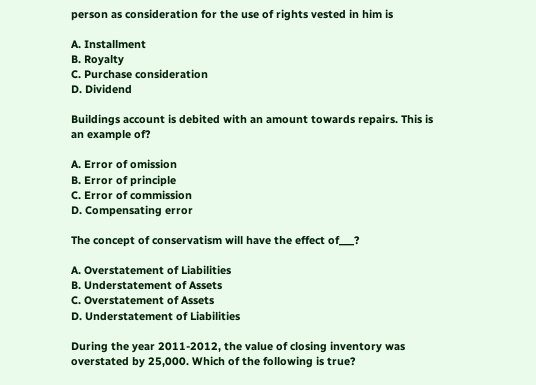person as consideration for the use of rights vested in him is

A. Installment
B. Royalty
C. Purchase consideration
D. Dividend

Buildings account is debited with an amount towards repairs. This is an example of?

A. Error of omission
B. Error of principle
C. Error of commission
D. Compensating error

The concept of conservatism will have the effect of___?

A. Overstatement of Liabilities
B. Understatement of Assets
C. Overstatement of Assets
D. Understatement of Liabilities

During the year 2011-2012, the value of closing inventory was overstated by 25,000. Which of the following is true?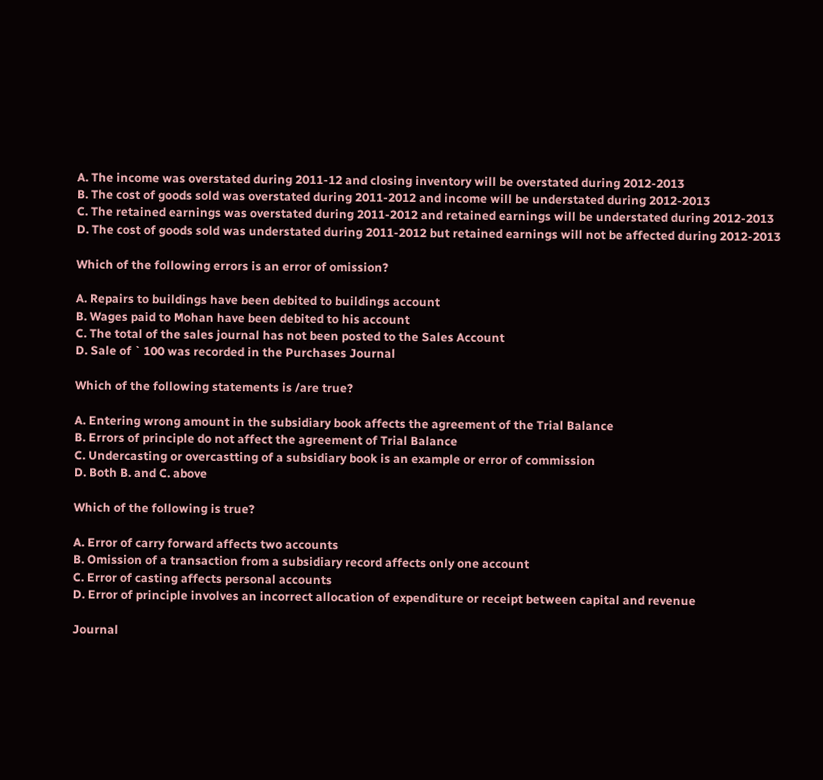A. The income was overstated during 2011-12 and closing inventory will be overstated during 2012-2013
B. The cost of goods sold was overstated during 2011-2012 and income will be understated during 2012-2013
C. The retained earnings was overstated during 2011-2012 and retained earnings will be understated during 2012-2013
D. The cost of goods sold was understated during 2011-2012 but retained earnings will not be affected during 2012-2013

Which of the following errors is an error of omission?

A. Repairs to buildings have been debited to buildings account
B. Wages paid to Mohan have been debited to his account
C. The total of the sales journal has not been posted to the Sales Account
D. Sale of ` 100 was recorded in the Purchases Journal

Which of the following statements is /are true?

A. Entering wrong amount in the subsidiary book affects the agreement of the Trial Balance
B. Errors of principle do not affect the agreement of Trial Balance
C. Undercasting or overcastting of a subsidiary book is an example or error of commission
D. Both B. and C. above

Which of the following is true?

A. Error of carry forward affects two accounts
B. Omission of a transaction from a subsidiary record affects only one account
C. Error of casting affects personal accounts
D. Error of principle involves an incorrect allocation of expenditure or receipt between capital and revenue

Journal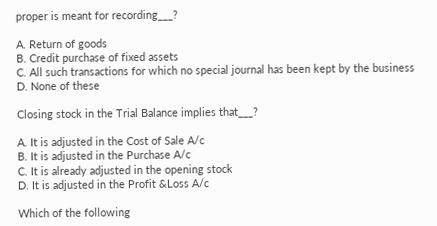proper is meant for recording___?

A. Return of goods
B. Credit purchase of fixed assets
C. All such transactions for which no special journal has been kept by the business
D. None of these

Closing stock in the Trial Balance implies that___?

A. It is adjusted in the Cost of Sale A/c
B. It is adjusted in the Purchase A/c
C. It is already adjusted in the opening stock
D. It is adjusted in the Profit &Loss A/c

Which of the following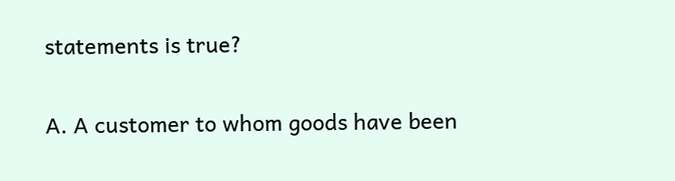statements is true?

A. A customer to whom goods have been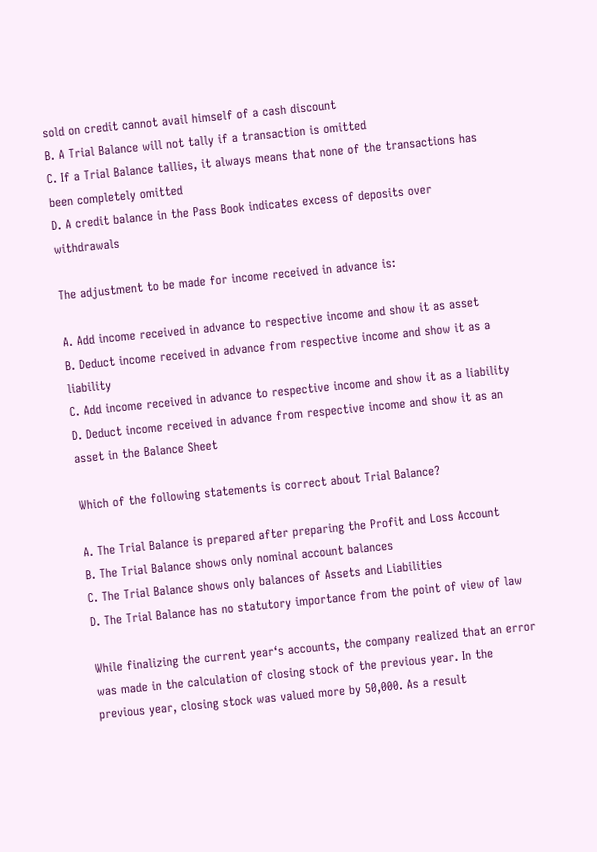sold on credit cannot avail himself of a cash discount
B. A Trial Balance will not tally if a transaction is omitted
C. If a Trial Balance tallies, it always means that none of the transactions has been completely omitted
D. A credit balance in the Pass Book indicates excess of deposits over withdrawals

The adjustment to be made for income received in advance is:

A. Add income received in advance to respective income and show it as asset
B. Deduct income received in advance from respective income and show it as a liability
C. Add income received in advance to respective income and show it as a liability
D. Deduct income received in advance from respective income and show it as an asset in the Balance Sheet

Which of the following statements is correct about Trial Balance?

A. The Trial Balance is prepared after preparing the Profit and Loss Account
B. The Trial Balance shows only nominal account balances
C. The Trial Balance shows only balances of Assets and Liabilities
D. The Trial Balance has no statutory importance from the point of view of law

While finalizing the current year‘s accounts, the company realized that an error was made in the calculation of closing stock of the previous year. In the previous year, closing stock was valued more by 50,000. As a result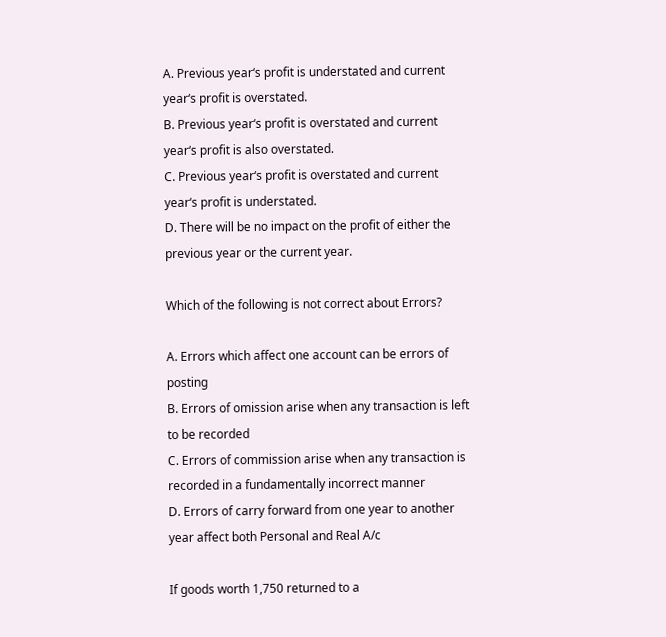A. Previous year‘s profit is understated and current year‘s profit is overstated.
B. Previous year‘s profit is overstated and current year‘s profit is also overstated.
C. Previous year‘s profit is overstated and current year‘s profit is understated.
D. There will be no impact on the profit of either the previous year or the current year.

Which of the following is not correct about Errors?

A. Errors which affect one account can be errors of posting
B. Errors of omission arise when any transaction is left to be recorded
C. Errors of commission arise when any transaction is recorded in a fundamentally incorrect manner
D. Errors of carry forward from one year to another year affect both Personal and Real A/c

If goods worth 1,750 returned to a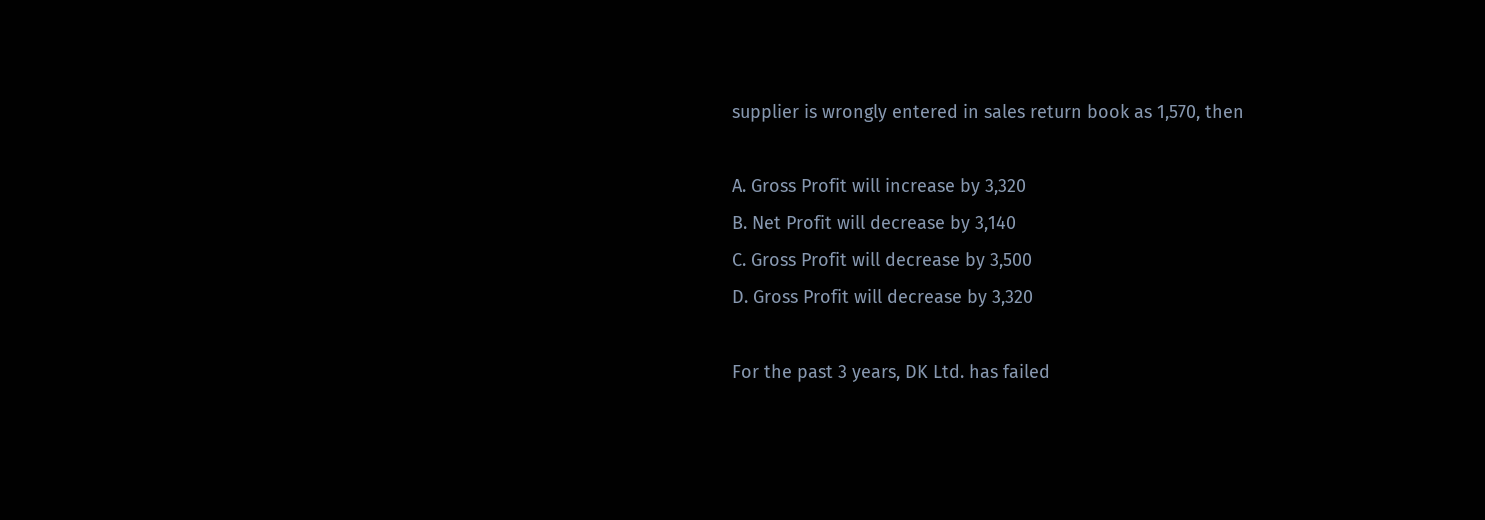supplier is wrongly entered in sales return book as 1,570, then

A. Gross Profit will increase by 3,320
B. Net Profit will decrease by 3,140
C. Gross Profit will decrease by 3,500
D. Gross Profit will decrease by 3,320

For the past 3 years, DK Ltd. has failed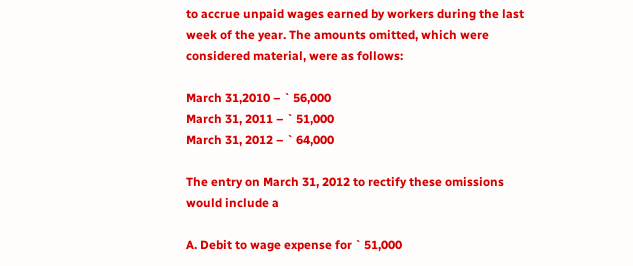to accrue unpaid wages earned by workers during the last week of the year. The amounts omitted, which were considered material, were as follows:

March 31,2010 – ` 56,000
March 31, 2011 – ` 51,000
March 31, 2012 – ` 64,000

The entry on March 31, 2012 to rectify these omissions would include a

A. Debit to wage expense for ` 51,000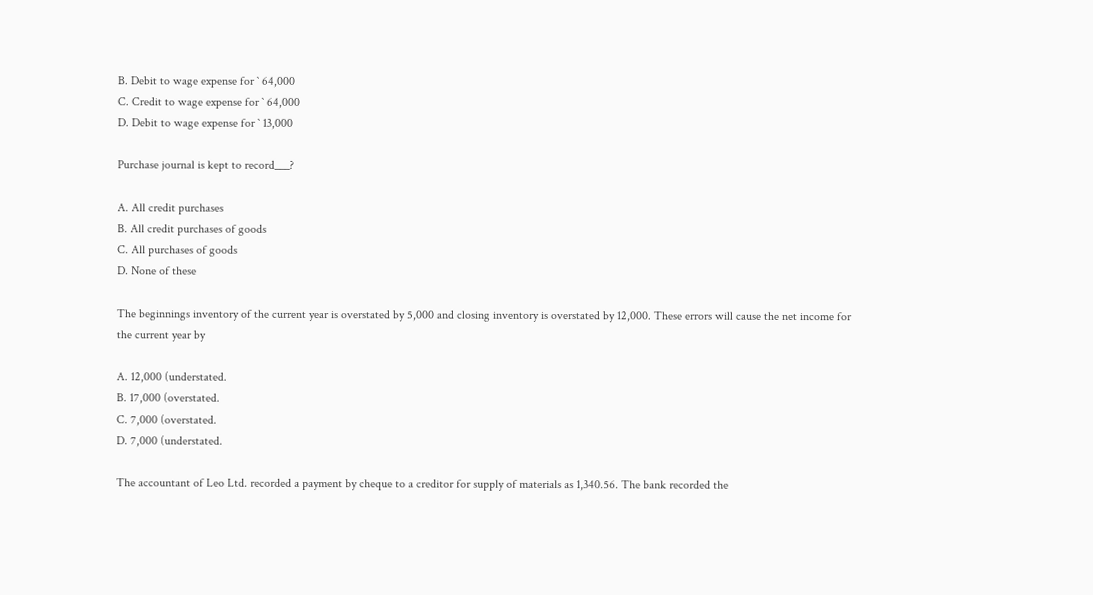B. Debit to wage expense for ` 64,000
C. Credit to wage expense for ` 64,000
D. Debit to wage expense for ` 13,000

Purchase journal is kept to record___?

A. All credit purchases
B. All credit purchases of goods
C. All purchases of goods
D. None of these

The beginnings inventory of the current year is overstated by 5,000 and closing inventory is overstated by 12,000. These errors will cause the net income for the current year by

A. 12,000 (understated.
B. 17,000 (overstated.
C. 7,000 (overstated.
D. 7,000 (understated.

The accountant of Leo Ltd. recorded a payment by cheque to a creditor for supply of materials as 1,340.56. The bank recorded the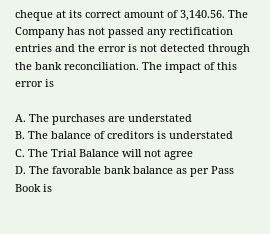cheque at its correct amount of 3,140.56. The Company has not passed any rectification entries and the error is not detected through the bank reconciliation. The impact of this error is

A. The purchases are understated
B. The balance of creditors is understated
C. The Trial Balance will not agree
D. The favorable bank balance as per Pass Book is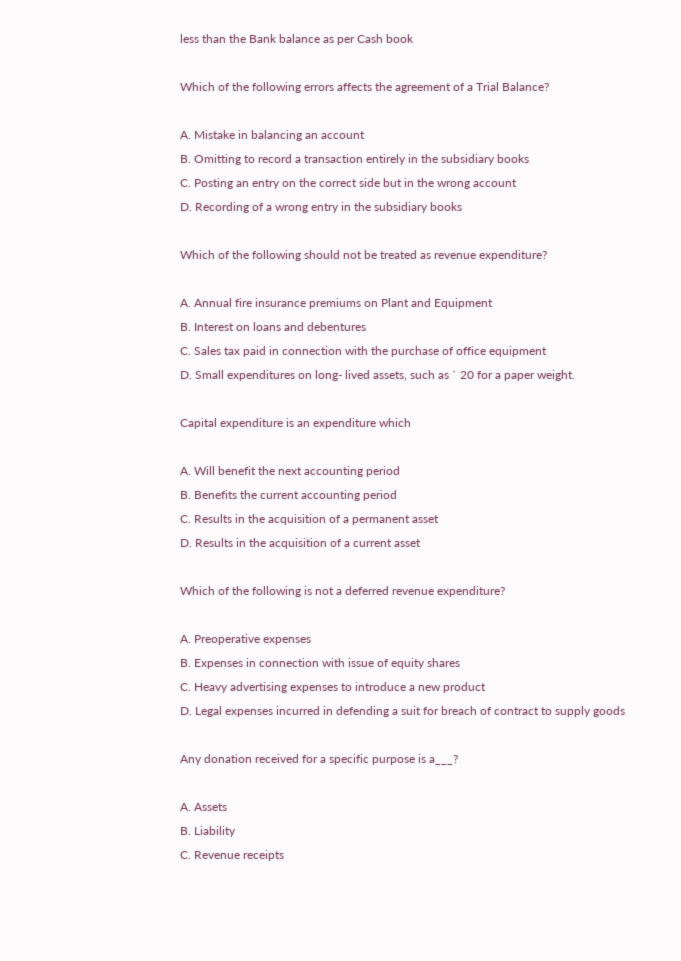less than the Bank balance as per Cash book

Which of the following errors affects the agreement of a Trial Balance?

A. Mistake in balancing an account
B. Omitting to record a transaction entirely in the subsidiary books
C. Posting an entry on the correct side but in the wrong account
D. Recording of a wrong entry in the subsidiary books

Which of the following should not be treated as revenue expenditure?

A. Annual fire insurance premiums on Plant and Equipment
B. Interest on loans and debentures
C. Sales tax paid in connection with the purchase of office equipment
D. Small expenditures on long- lived assets, such as ` 20 for a paper weight.

Capital expenditure is an expenditure which

A. Will benefit the next accounting period
B. Benefits the current accounting period
C. Results in the acquisition of a permanent asset
D. Results in the acquisition of a current asset

Which of the following is not a deferred revenue expenditure?

A. Preoperative expenses
B. Expenses in connection with issue of equity shares
C. Heavy advertising expenses to introduce a new product
D. Legal expenses incurred in defending a suit for breach of contract to supply goods

Any donation received for a specific purpose is a___?

A. Assets
B. Liability
C. Revenue receipts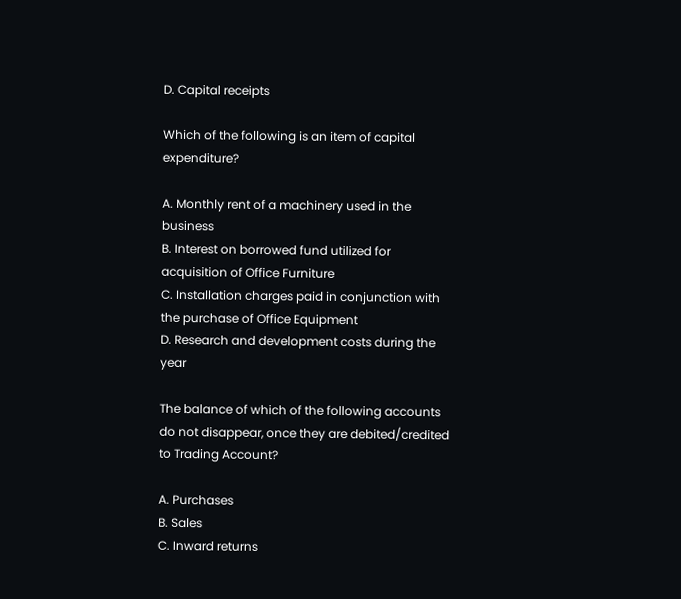D. Capital receipts

Which of the following is an item of capital expenditure?

A. Monthly rent of a machinery used in the business
B. Interest on borrowed fund utilized for acquisition of Office Furniture
C. Installation charges paid in conjunction with the purchase of Office Equipment
D. Research and development costs during the year

The balance of which of the following accounts do not disappear, once they are debited/credited to Trading Account?

A. Purchases
B. Sales
C. Inward returns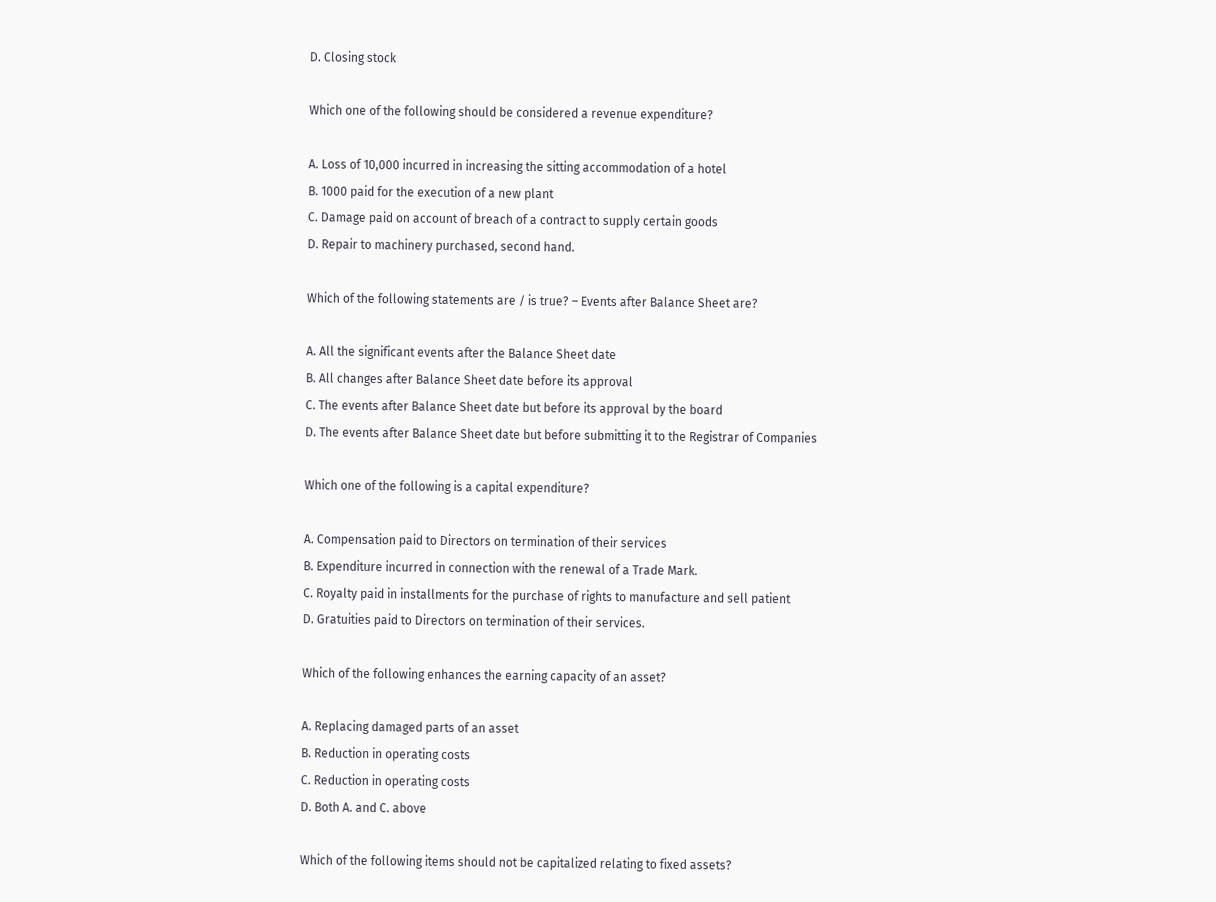D. Closing stock

Which one of the following should be considered a revenue expenditure?

A. Loss of 10,000 incurred in increasing the sitting accommodation of a hotel
B. 1000 paid for the execution of a new plant
C. Damage paid on account of breach of a contract to supply certain goods
D. Repair to machinery purchased, second hand.

Which of the following statements are / is true? – Events after Balance Sheet are?

A. All the significant events after the Balance Sheet date
B. All changes after Balance Sheet date before its approval
C. The events after Balance Sheet date but before its approval by the board
D. The events after Balance Sheet date but before submitting it to the Registrar of Companies

Which one of the following is a capital expenditure?

A. Compensation paid to Directors on termination of their services
B. Expenditure incurred in connection with the renewal of a Trade Mark.
C. Royalty paid in installments for the purchase of rights to manufacture and sell patient
D. Gratuities paid to Directors on termination of their services.

Which of the following enhances the earning capacity of an asset?

A. Replacing damaged parts of an asset
B. Reduction in operating costs
C. Reduction in operating costs
D. Both A. and C. above

Which of the following items should not be capitalized relating to fixed assets?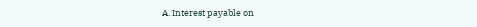A. Interest payable on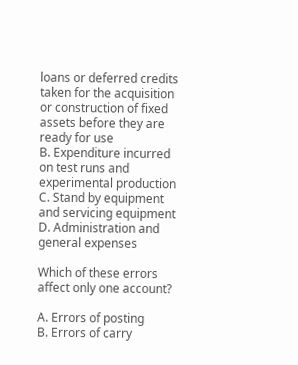loans or deferred credits taken for the acquisition or construction of fixed assets before they are ready for use
B. Expenditure incurred on test runs and experimental production
C. Stand by equipment and servicing equipment
D. Administration and general expenses

Which of these errors affect only one account?

A. Errors of posting
B. Errors of carry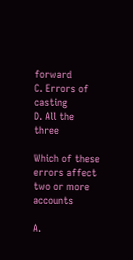forward
C. Errors of casting
D. All the three

Which of these errors affect two or more accounts

A.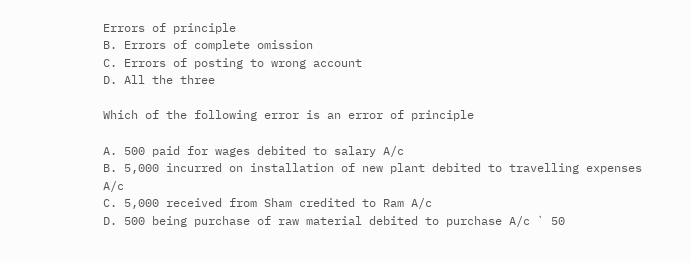Errors of principle
B. Errors of complete omission
C. Errors of posting to wrong account
D. All the three

Which of the following error is an error of principle

A. 500 paid for wages debited to salary A/c
B. 5,000 incurred on installation of new plant debited to travelling expenses A/c
C. 5,000 received from Sham credited to Ram A/c
D. 500 being purchase of raw material debited to purchase A/c ` 50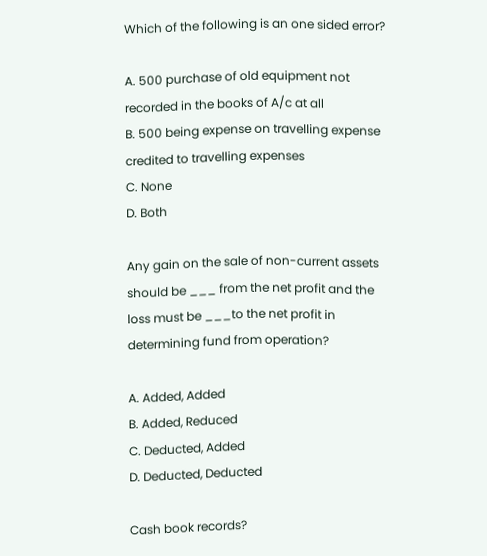Which of the following is an one sided error?

A. 500 purchase of old equipment not recorded in the books of A/c at all
B. 500 being expense on travelling expense credited to travelling expenses
C. None
D. Both

Any gain on the sale of non-current assets should be ___ from the net profit and the loss must be ___to the net profit in determining fund from operation?

A. Added, Added
B. Added, Reduced
C. Deducted, Added
D. Deducted, Deducted

Cash book records?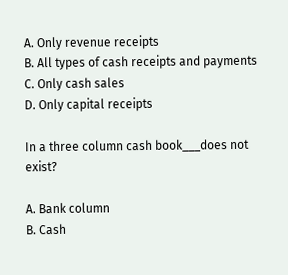A. Only revenue receipts
B. All types of cash receipts and payments
C. Only cash sales
D. Only capital receipts

In a three column cash book___does not exist?

A. Bank column
B. Cash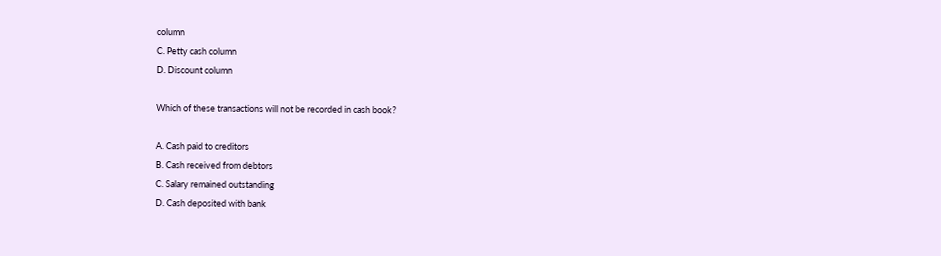column
C. Petty cash column
D. Discount column

Which of these transactions will not be recorded in cash book?

A. Cash paid to creditors
B. Cash received from debtors
C. Salary remained outstanding
D. Cash deposited with bank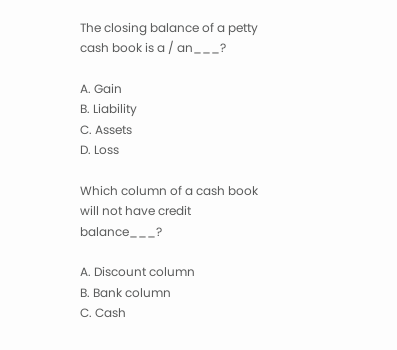The closing balance of a petty cash book is a / an___?

A. Gain
B. Liability
C. Assets
D. Loss

Which column of a cash book will not have credit balance___?

A. Discount column
B. Bank column
C. Cash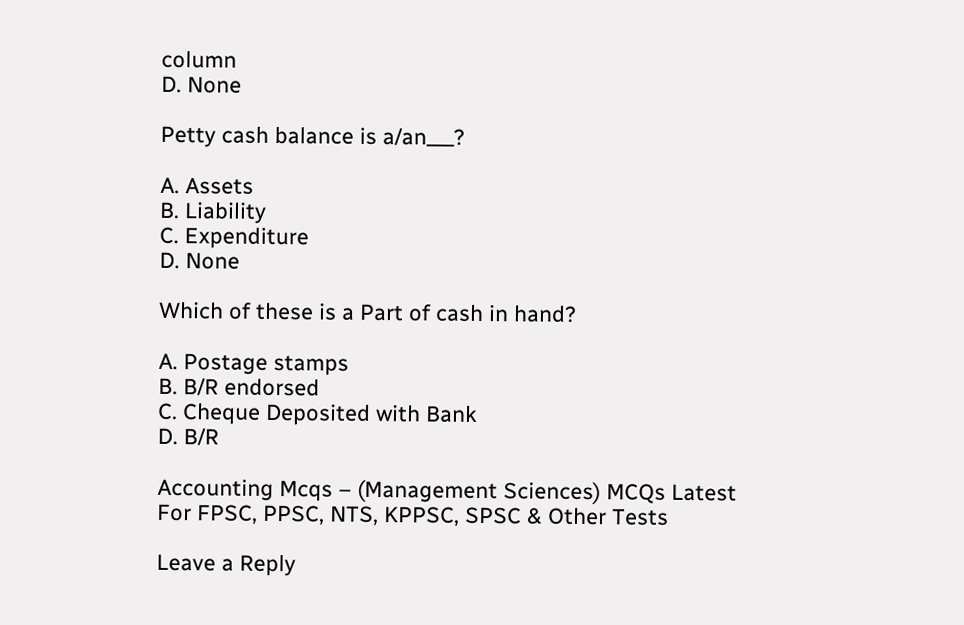column
D. None

Petty cash balance is a/an___?

A. Assets
B. Liability
C. Expenditure
D. None

Which of these is a Part of cash in hand?

A. Postage stamps
B. B/R endorsed
C. Cheque Deposited with Bank
D. B/R

Accounting Mcqs – (Management Sciences) MCQs Latest For FPSC, PPSC, NTS, KPPSC, SPSC & Other Tests

Leave a Reply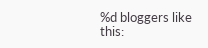%d bloggers like this: